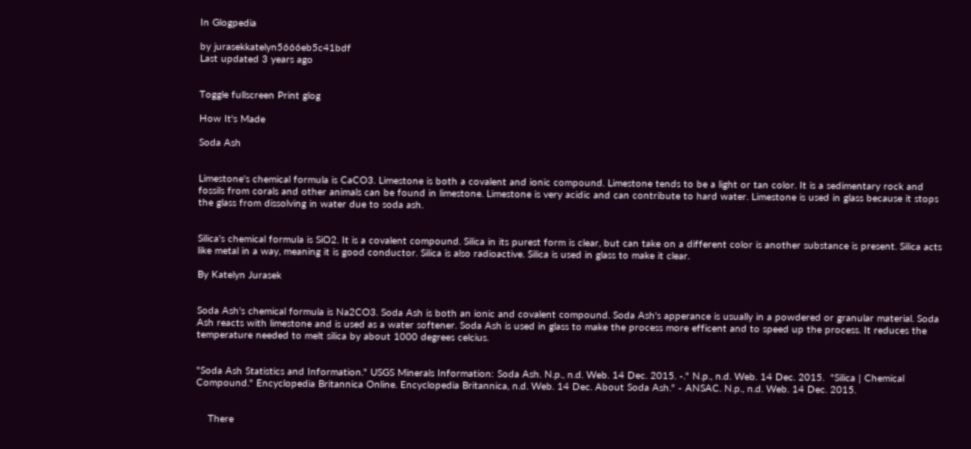In Glogpedia

by jurasekkatelyn5666eb5c41bdf
Last updated 3 years ago


Toggle fullscreen Print glog

How It's Made

Soda Ash


Limestone's chemical formula is CaCO3. Limestone is both a covalent and ionic compound. Limestone tends to be a light or tan color. It is a sedimentary rock and fossils from corals and other animals can be found in limestone. Limestone is very acidic and can contribute to hard water. Limestone is used in glass because it stops the glass from dissolving in water due to soda ash.


Silica's chemical formula is SiO2. It is a covalent compound. Silica in its purest form is clear, but can take on a different color is another substance is present. Silica acts like metal in a way, meaning it is good conductor. Silica is also radioactive. Silica is used in glass to make it clear.

By Katelyn Jurasek


Soda Ash's chemical formula is Na2CO3. Soda Ash is both an ionic and covalent compound. Soda Ash's apperance is usually in a powdered or granular material. Soda Ash reacts with limestone and is used as a water softener. Soda Ash is used in glass to make the process more efficent and to speed up the process. It reduces the temperature needed to melt silica by about 1000 degrees celcius.


"Soda Ash Statistics and Information." USGS Minerals Information: Soda Ash. N.p., n.d. Web. 14 Dec. 2015. -." N.p., n.d. Web. 14 Dec. 2015.  "Silica | Chemical Compound." Encyclopedia Britannica Online. Encyclopedia Britannica, n.d. Web. 14 Dec. About Soda Ash." - ANSAC. N.p., n.d. Web. 14 Dec. 2015.


    There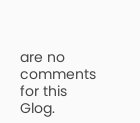are no comments for this Glog.